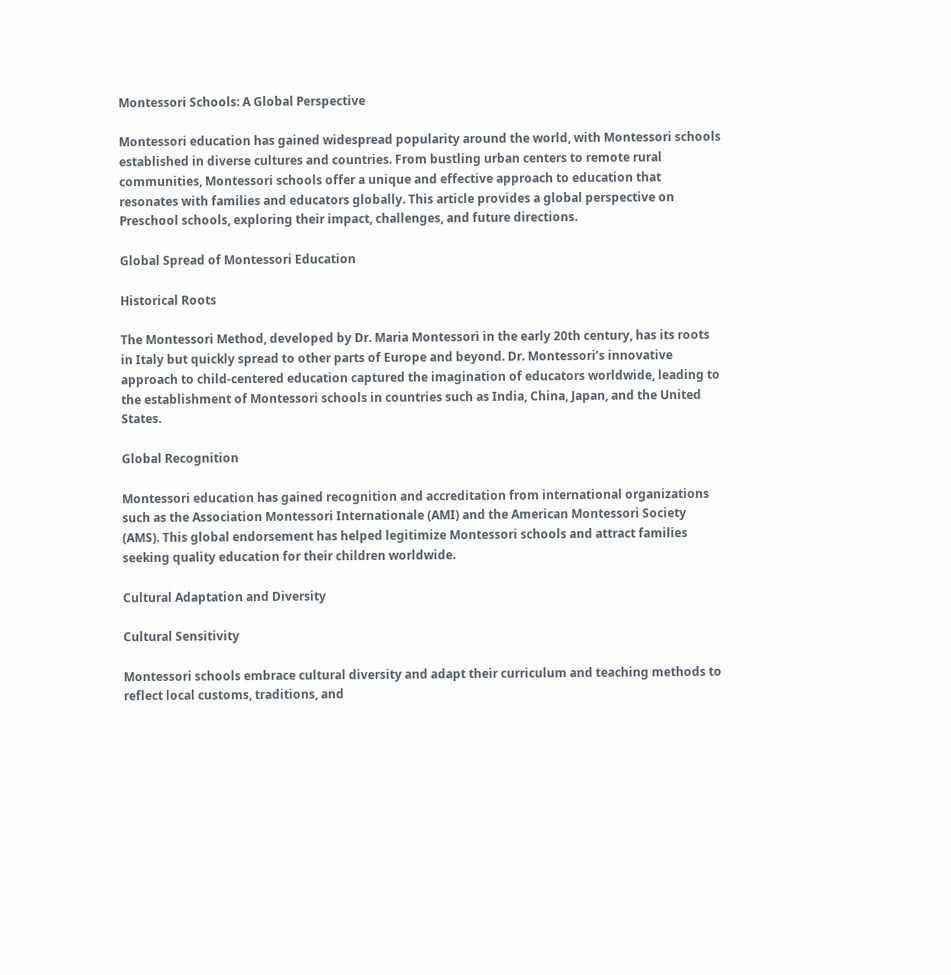Montessori Schools: A Global Perspective

Montessori education has gained widespread popularity around the world, with Montessori schools established in diverse cultures and countries. From bustling urban centers to remote rural communities, Montessori schools offer a unique and effective approach to education that resonates with families and educators globally. This article provides a global perspective on Preschool schools, exploring their impact, challenges, and future directions.

Global Spread of Montessori Education

Historical Roots

The Montessori Method, developed by Dr. Maria Montessori in the early 20th century, has its roots in Italy but quickly spread to other parts of Europe and beyond. Dr. Montessori’s innovative approach to child-centered education captured the imagination of educators worldwide, leading to the establishment of Montessori schools in countries such as India, China, Japan, and the United States.

Global Recognition

Montessori education has gained recognition and accreditation from international organizations such as the Association Montessori Internationale (AMI) and the American Montessori Society (AMS). This global endorsement has helped legitimize Montessori schools and attract families seeking quality education for their children worldwide.

Cultural Adaptation and Diversity

Cultural Sensitivity

Montessori schools embrace cultural diversity and adapt their curriculum and teaching methods to reflect local customs, traditions, and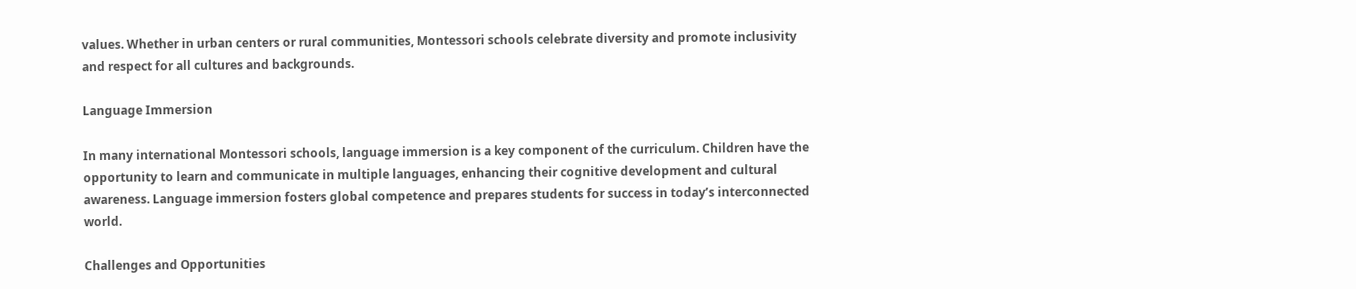values. Whether in urban centers or rural communities, Montessori schools celebrate diversity and promote inclusivity and respect for all cultures and backgrounds.

Language Immersion

In many international Montessori schools, language immersion is a key component of the curriculum. Children have the opportunity to learn and communicate in multiple languages, enhancing their cognitive development and cultural awareness. Language immersion fosters global competence and prepares students for success in today’s interconnected world.

Challenges and Opportunities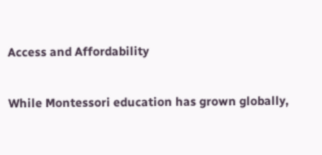Access and Affordability

While Montessori education has grown globally,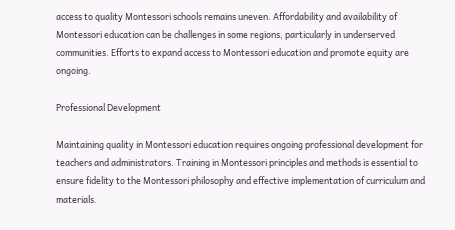access to quality Montessori schools remains uneven. Affordability and availability of Montessori education can be challenges in some regions, particularly in underserved communities. Efforts to expand access to Montessori education and promote equity are ongoing.

Professional Development

Maintaining quality in Montessori education requires ongoing professional development for teachers and administrators. Training in Montessori principles and methods is essential to ensure fidelity to the Montessori philosophy and effective implementation of curriculum and materials.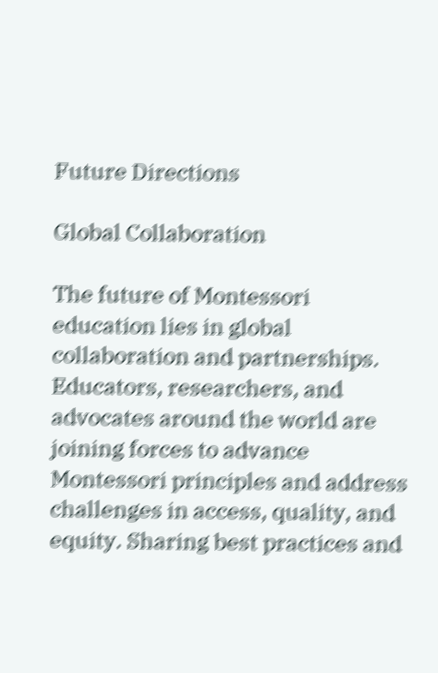Future Directions

Global Collaboration

The future of Montessori education lies in global collaboration and partnerships. Educators, researchers, and advocates around the world are joining forces to advance Montessori principles and address challenges in access, quality, and equity. Sharing best practices and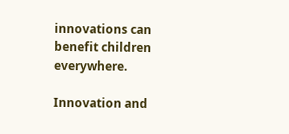innovations can benefit children everywhere.

Innovation and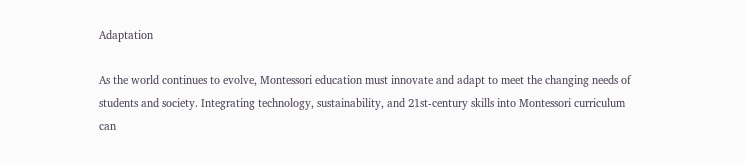Adaptation

As the world continues to evolve, Montessori education must innovate and adapt to meet the changing needs of students and society. Integrating technology, sustainability, and 21st-century skills into Montessori curriculum can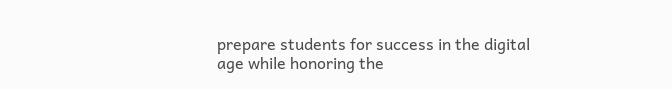prepare students for success in the digital age while honoring the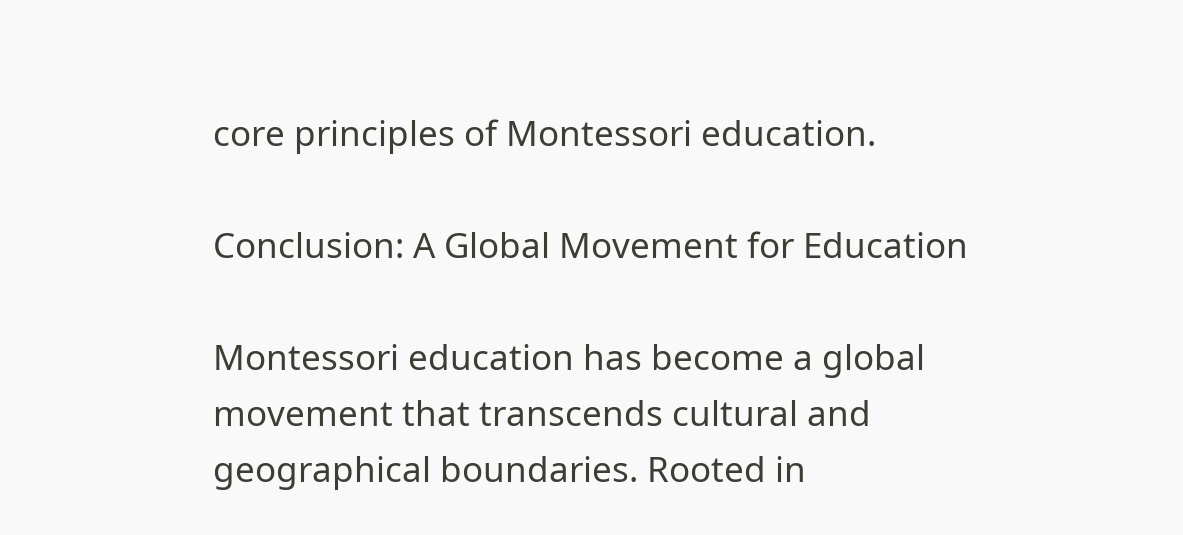core principles of Montessori education.

Conclusion: A Global Movement for Education

Montessori education has become a global movement that transcends cultural and geographical boundaries. Rooted in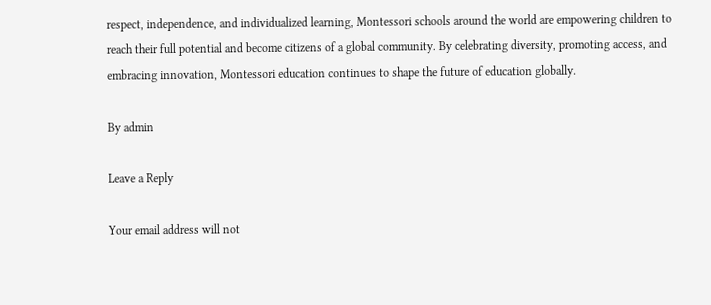respect, independence, and individualized learning, Montessori schools around the world are empowering children to reach their full potential and become citizens of a global community. By celebrating diversity, promoting access, and embracing innovation, Montessori education continues to shape the future of education globally.

By admin

Leave a Reply

Your email address will not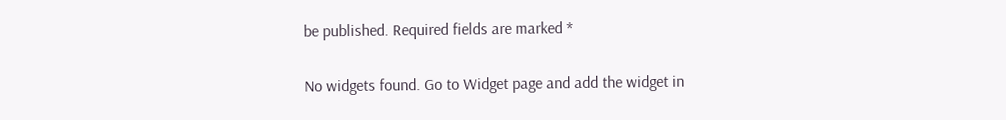be published. Required fields are marked *

No widgets found. Go to Widget page and add the widget in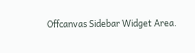Offcanvas Sidebar Widget Area.